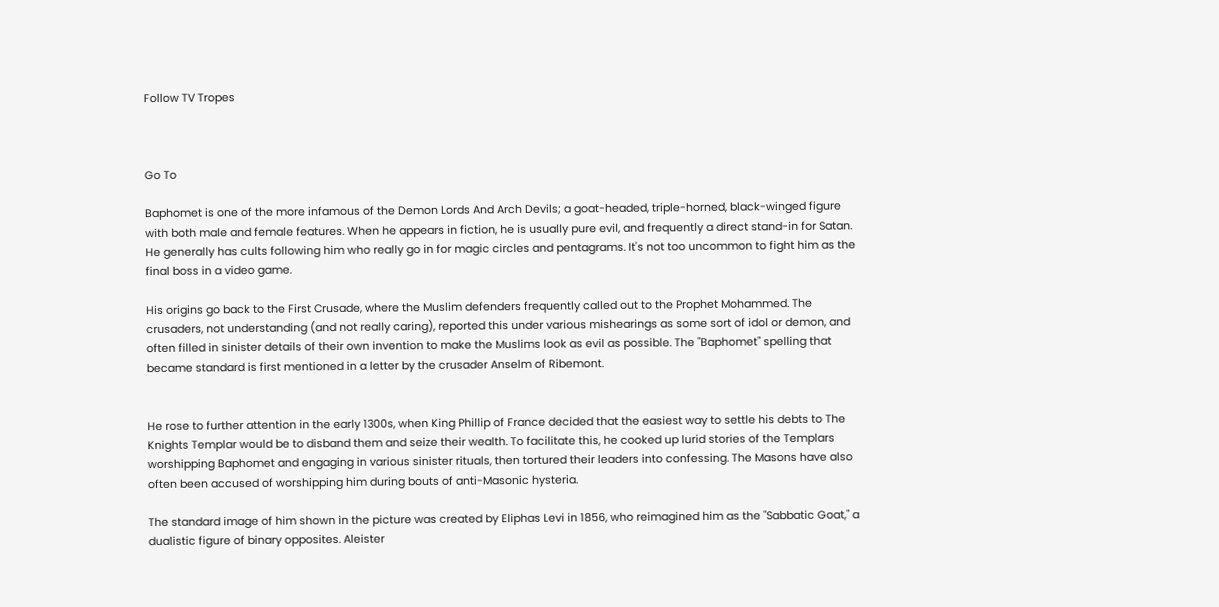Follow TV Tropes



Go To

Baphomet is one of the more infamous of the Demon Lords And Arch Devils; a goat-headed, triple-horned, black-winged figure with both male and female features. When he appears in fiction, he is usually pure evil, and frequently a direct stand-in for Satan. He generally has cults following him who really go in for magic circles and pentagrams. It's not too uncommon to fight him as the final boss in a video game.

His origins go back to the First Crusade, where the Muslim defenders frequently called out to the Prophet Mohammed. The crusaders, not understanding (and not really caring), reported this under various mishearings as some sort of idol or demon, and often filled in sinister details of their own invention to make the Muslims look as evil as possible. The "Baphomet" spelling that became standard is first mentioned in a letter by the crusader Anselm of Ribemont.


He rose to further attention in the early 1300s, when King Phillip of France decided that the easiest way to settle his debts to The Knights Templar would be to disband them and seize their wealth. To facilitate this, he cooked up lurid stories of the Templars worshipping Baphomet and engaging in various sinister rituals, then tortured their leaders into confessing. The Masons have also often been accused of worshipping him during bouts of anti-Masonic hysteria.

The standard image of him shown in the picture was created by Eliphas Levi in 1856, who reimagined him as the "Sabbatic Goat," a dualistic figure of binary opposites. Aleister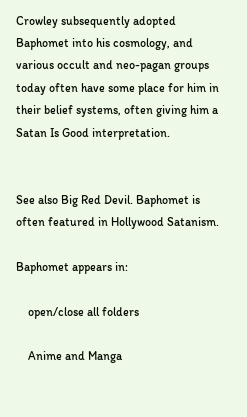Crowley subsequently adopted Baphomet into his cosmology, and various occult and neo-pagan groups today often have some place for him in their belief systems, often giving him a Satan Is Good interpretation.


See also Big Red Devil. Baphomet is often featured in Hollywood Satanism.

Baphomet appears in:

    open/close all folders

    Anime and Manga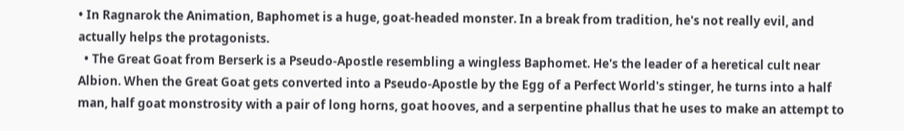• In Ragnarok the Animation, Baphomet is a huge, goat-headed monster. In a break from tradition, he's not really evil, and actually helps the protagonists.
  • The Great Goat from Berserk is a Pseudo-Apostle resembling a wingless Baphomet. He's the leader of a heretical cult near Albion. When the Great Goat gets converted into a Pseudo-Apostle by the Egg of a Perfect World's stinger, he turns into a half man, half goat monstrosity with a pair of long horns, goat hooves, and a serpentine phallus that he uses to make an attempt to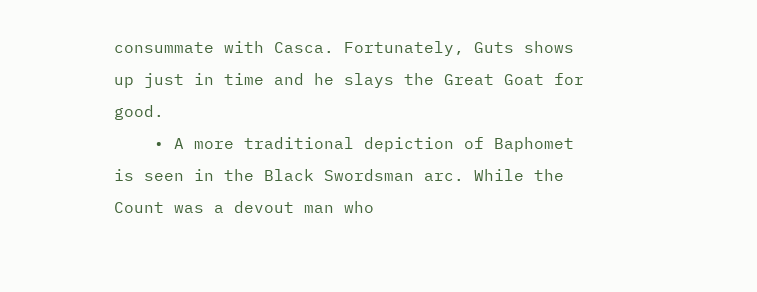consummate with Casca. Fortunately, Guts shows up just in time and he slays the Great Goat for good.
    • A more traditional depiction of Baphomet is seen in the Black Swordsman arc. While the Count was a devout man who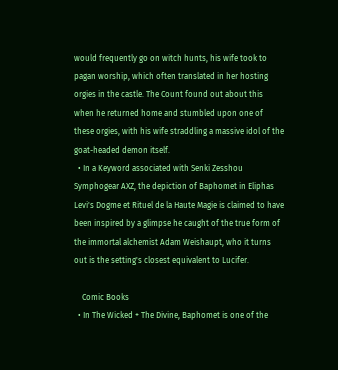would frequently go on witch hunts, his wife took to pagan worship, which often translated in her hosting orgies in the castle. The Count found out about this when he returned home and stumbled upon one of these orgies, with his wife straddling a massive idol of the goat-headed demon itself.
  • In a Keyword associated with Senki Zesshou Symphogear AXZ, the depiction of Baphomet in Eliphas Levi's Dogme et Rituel de la Haute Magie is claimed to have been inspired by a glimpse he caught of the true form of the immortal alchemist Adam Weishaupt, who it turns out is the setting's closest equivalent to Lucifer.

    Comic Books
  • In The Wicked + The Divine, Baphomet is one of the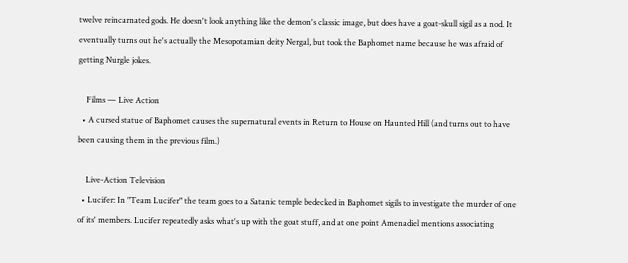twelve reincarnated gods. He doesn't look anything like the demon's classic image, but does have a goat-skull sigil as a nod. It eventually turns out he's actually the Mesopotamian deity Nergal, but took the Baphomet name because he was afraid of getting Nurgle jokes.

    Films — Live Action
  • A cursed statue of Baphomet causes the supernatural events in Return to House on Haunted Hill (and turns out to have been causing them in the previous film.)

    Live-Action Television
  • Lucifer: In "Team Lucifer" the team goes to a Satanic temple bedecked in Baphomet sigils to investigate the murder of one of its' members. Lucifer repeatedly asks what's up with the goat stuff, and at one point Amenadiel mentions associating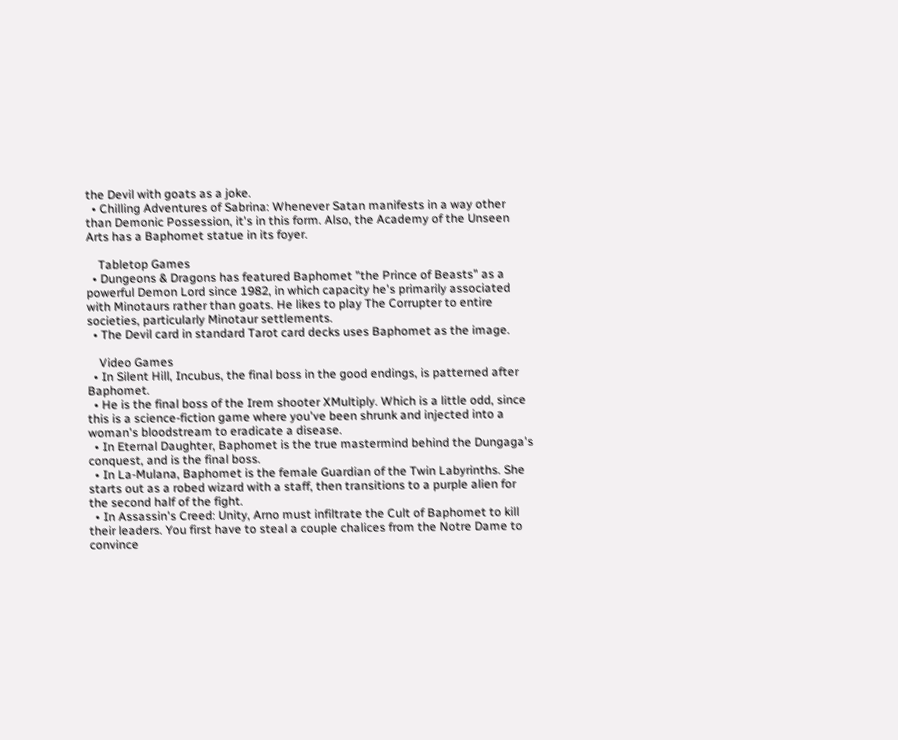the Devil with goats as a joke.
  • Chilling Adventures of Sabrina: Whenever Satan manifests in a way other than Demonic Possession, it's in this form. Also, the Academy of the Unseen Arts has a Baphomet statue in its foyer.

    Tabletop Games
  • Dungeons & Dragons has featured Baphomet "the Prince of Beasts" as a powerful Demon Lord since 1982, in which capacity he's primarily associated with Minotaurs rather than goats. He likes to play The Corrupter to entire societies, particularly Minotaur settlements.
  • The Devil card in standard Tarot card decks uses Baphomet as the image.

    Video Games
  • In Silent Hill, Incubus, the final boss in the good endings, is patterned after Baphomet.
  • He is the final boss of the Irem shooter XMultiply. Which is a little odd, since this is a science-fiction game where you've been shrunk and injected into a woman's bloodstream to eradicate a disease.
  • In Eternal Daughter, Baphomet is the true mastermind behind the Dungaga's conquest, and is the final boss.
  • In La-Mulana, Baphomet is the female Guardian of the Twin Labyrinths. She starts out as a robed wizard with a staff, then transitions to a purple alien for the second half of the fight.
  • In Assassin's Creed: Unity, Arno must infiltrate the Cult of Baphomet to kill their leaders. You first have to steal a couple chalices from the Notre Dame to convince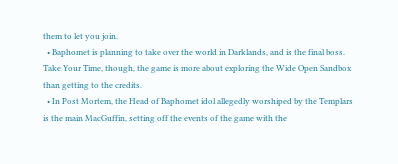them to let you join.
  • Baphomet is planning to take over the world in Darklands, and is the final boss. Take Your Time, though, the game is more about exploring the Wide Open Sandbox than getting to the credits.
  • In Post Mortem, the Head of Baphomet idol allegedly worshiped by the Templars is the main MacGuffin, setting off the events of the game with the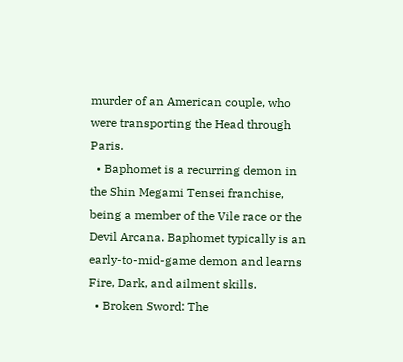murder of an American couple, who were transporting the Head through Paris.
  • Baphomet is a recurring demon in the Shin Megami Tensei franchise, being a member of the Vile race or the Devil Arcana. Baphomet typically is an early-to-mid-game demon and learns Fire, Dark, and ailment skills.
  • Broken Sword: The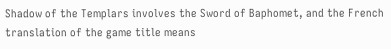Shadow of the Templars involves the Sword of Baphomet, and the French translation of the game title means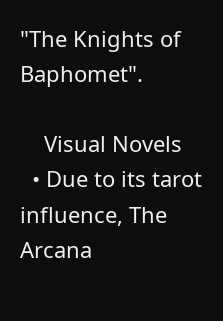"The Knights of Baphomet".

    Visual Novels
  • Due to its tarot influence, The Arcana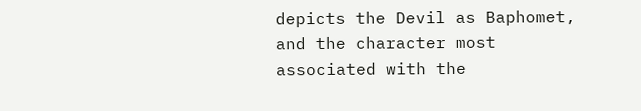depicts the Devil as Baphomet, and the character most associated with the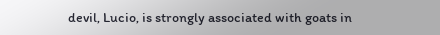devil, Lucio, is strongly associated with goats in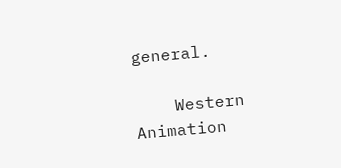general.

    Western Animation